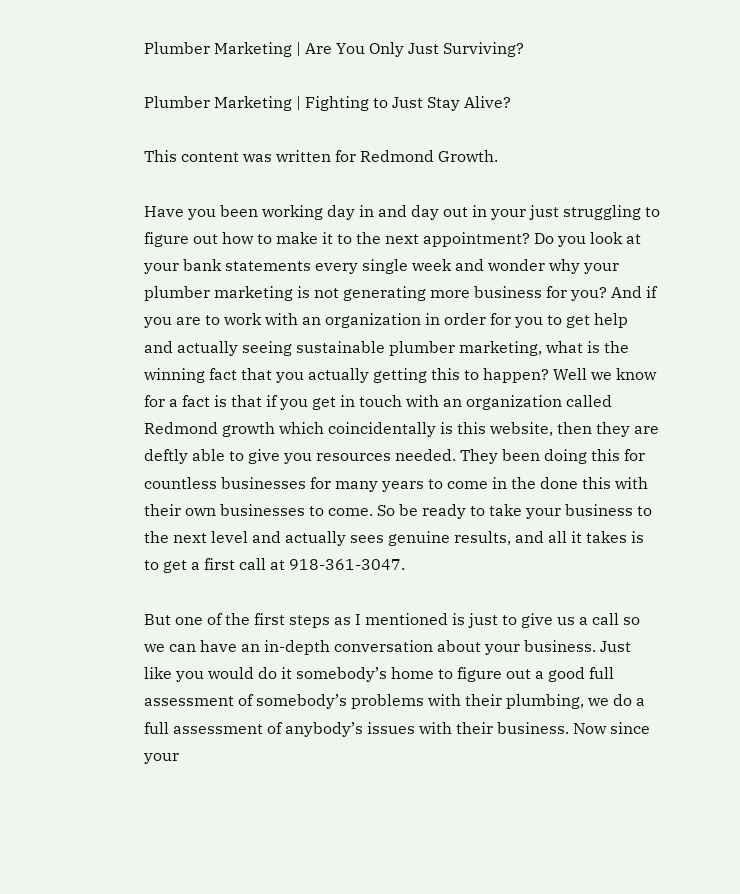Plumber Marketing | Are You Only Just Surviving?

Plumber Marketing | Fighting to Just Stay Alive?

This content was written for Redmond Growth.

Have you been working day in and day out in your just struggling to figure out how to make it to the next appointment? Do you look at your bank statements every single week and wonder why your plumber marketing is not generating more business for you? And if you are to work with an organization in order for you to get help and actually seeing sustainable plumber marketing, what is the winning fact that you actually getting this to happen? Well we know for a fact is that if you get in touch with an organization called Redmond growth which coincidentally is this website, then they are deftly able to give you resources needed. They been doing this for countless businesses for many years to come in the done this with their own businesses to come. So be ready to take your business to the next level and actually sees genuine results, and all it takes is to get a first call at 918-361-3047.

But one of the first steps as I mentioned is just to give us a call so we can have an in-depth conversation about your business. Just like you would do it somebody’s home to figure out a good full assessment of somebody’s problems with their plumbing, we do a full assessment of anybody’s issues with their business. Now since your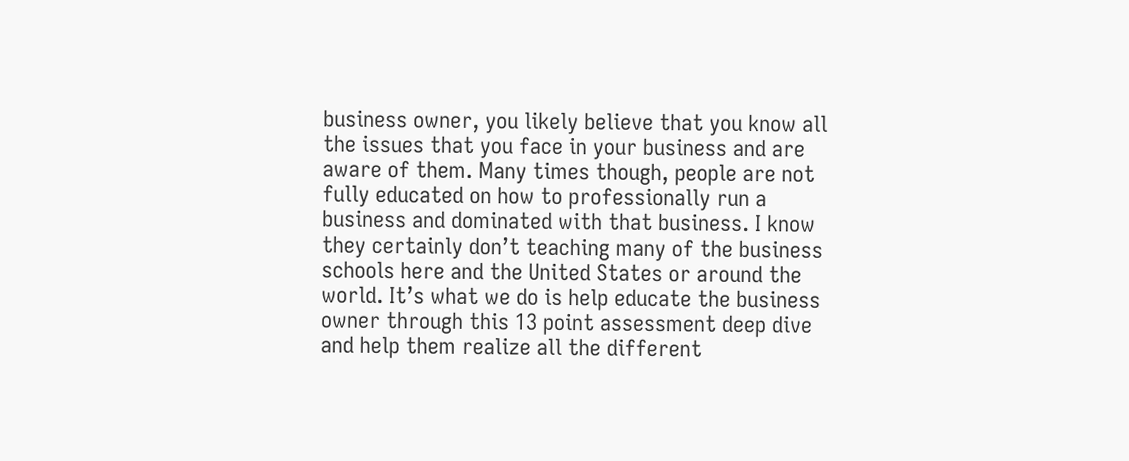business owner, you likely believe that you know all the issues that you face in your business and are aware of them. Many times though, people are not fully educated on how to professionally run a business and dominated with that business. I know they certainly don’t teaching many of the business schools here and the United States or around the world. It’s what we do is help educate the business owner through this 13 point assessment deep dive and help them realize all the different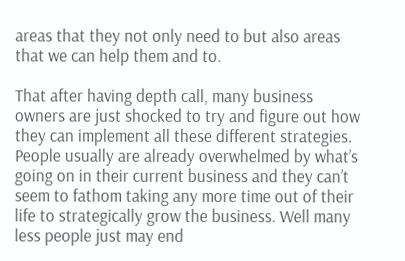areas that they not only need to but also areas that we can help them and to.

That after having depth call, many business owners are just shocked to try and figure out how they can implement all these different strategies. People usually are already overwhelmed by what’s going on in their current business and they can’t seem to fathom taking any more time out of their life to strategically grow the business. Well many less people just may end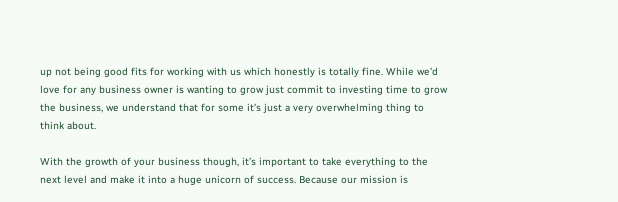up not being good fits for working with us which honestly is totally fine. While we’d love for any business owner is wanting to grow just commit to investing time to grow the business, we understand that for some it’s just a very overwhelming thing to think about.

With the growth of your business though, it’s important to take everything to the next level and make it into a huge unicorn of success. Because our mission is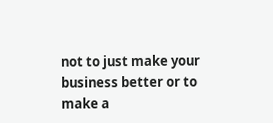not to just make your business better or to make a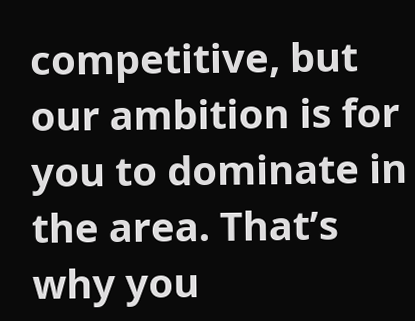competitive, but our ambition is for you to dominate in the area. That’s why you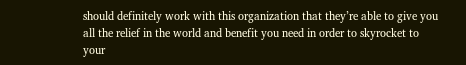should definitely work with this organization that they’re able to give you all the relief in the world and benefit you need in order to skyrocket to your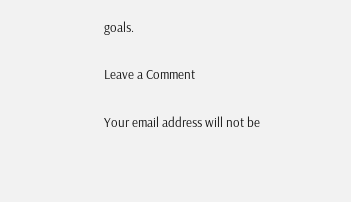goals.

Leave a Comment

Your email address will not be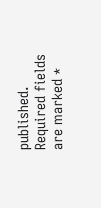published. Required fields are marked *